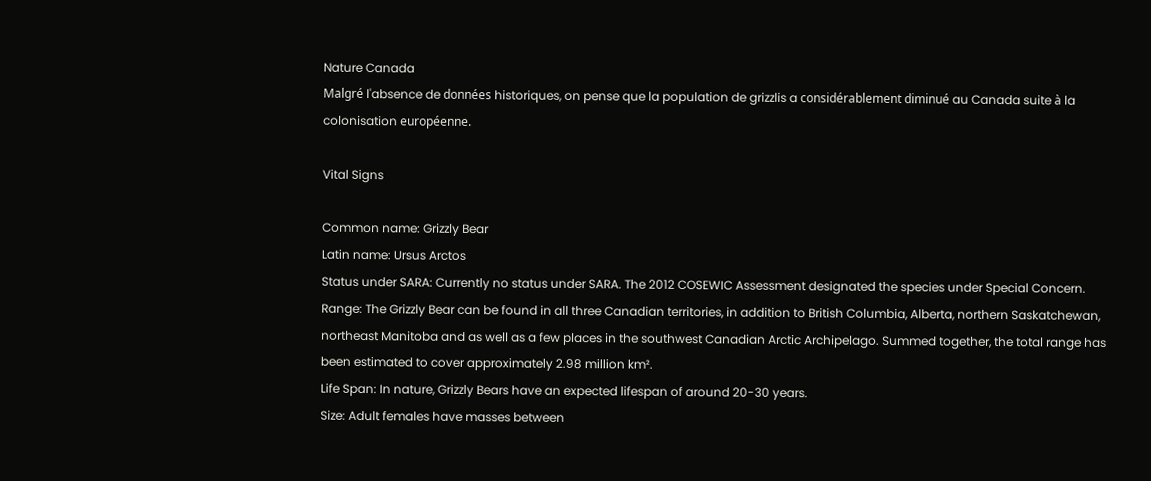Nature Canada
Malgré l'absence de données historiques, on pense que la population de grizzlis a considérablement diminué au Canada suite à la colonisation européenne.

Vital Signs

Common name: Grizzly Bear
Latin name: Ursus Arctos
Status under SARA: Currently no status under SARA. The 2012 COSEWIC Assessment designated the species under Special Concern.
Range: The Grizzly Bear can be found in all three Canadian territories, in addition to British Columbia, Alberta, northern Saskatchewan, northeast Manitoba and as well as a few places in the southwest Canadian Arctic Archipelago. Summed together, the total range has been estimated to cover approximately 2.98 million km².
Life Span: In nature, Grizzly Bears have an expected lifespan of around 20-30 years.
Size: Adult females have masses between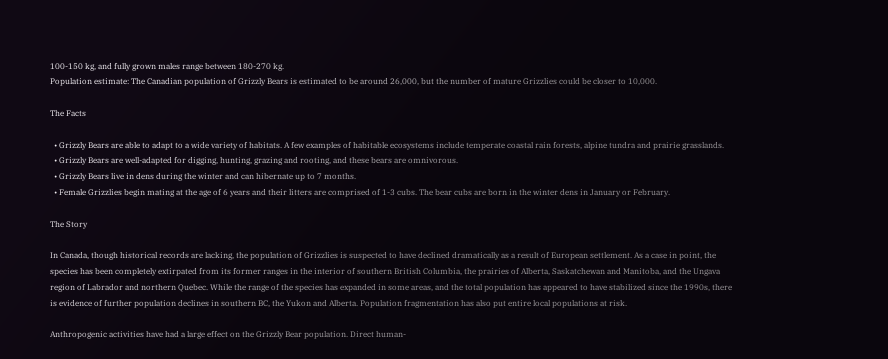100-150 kg, and fully grown males range between 180-270 kg.
Population estimate: The Canadian population of Grizzly Bears is estimated to be around 26,000, but the number of mature Grizzlies could be closer to 10,000.

The Facts

  • Grizzly Bears are able to adapt to a wide variety of habitats. A few examples of habitable ecosystems include temperate coastal rain forests, alpine tundra and prairie grasslands.
  • Grizzly Bears are well-adapted for digging, hunting, grazing and rooting, and these bears are omnivorous.
  • Grizzly Bears live in dens during the winter and can hibernate up to 7 months.
  • Female Grizzlies begin mating at the age of 6 years and their litters are comprised of 1-3 cubs. The bear cubs are born in the winter dens in January or February.

The Story

In Canada, though historical records are lacking, the population of Grizzlies is suspected to have declined dramatically as a result of European settlement. As a case in point, the species has been completely extirpated from its former ranges in the interior of southern British Columbia, the prairies of Alberta, Saskatchewan and Manitoba, and the Ungava region of Labrador and northern Quebec. While the range of the species has expanded in some areas, and the total population has appeared to have stabilized since the 1990s, there is evidence of further population declines in southern BC, the Yukon and Alberta. Population fragmentation has also put entire local populations at risk.

Anthropogenic activities have had a large effect on the Grizzly Bear population. Direct human-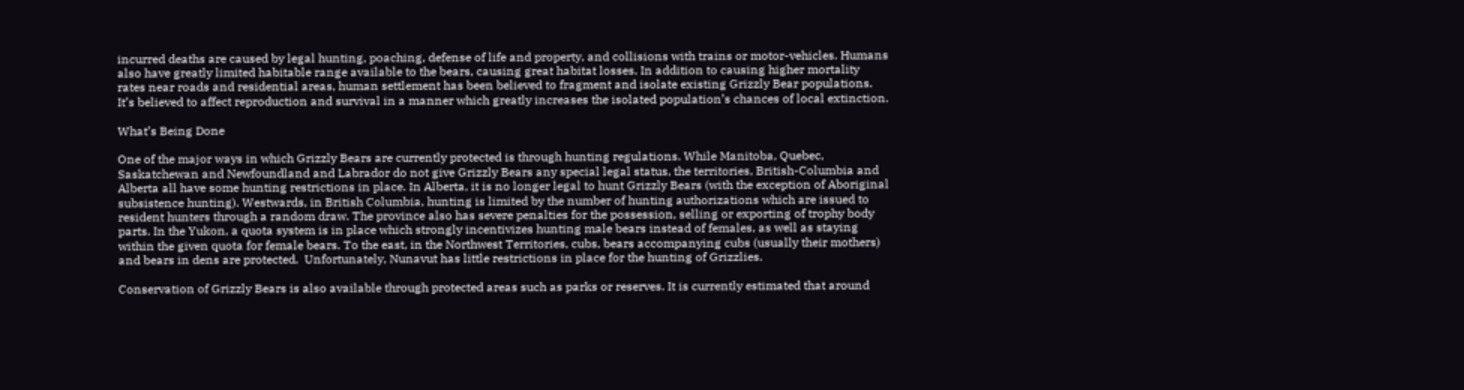incurred deaths are caused by legal hunting, poaching, defense of life and property, and collisions with trains or motor-vehicles. Humans also have greatly limited habitable range available to the bears, causing great habitat losses. In addition to causing higher mortality rates near roads and residential areas, human settlement has been believed to fragment and isolate existing Grizzly Bear populations. It’s believed to affect reproduction and survival in a manner which greatly increases the isolated population’s chances of local extinction.

What’s Being Done

One of the major ways in which Grizzly Bears are currently protected is through hunting regulations. While Manitoba, Quebec, Saskatchewan and Newfoundland and Labrador do not give Grizzly Bears any special legal status, the territories, British-Columbia and Alberta all have some hunting restrictions in place. In Alberta, it is no longer legal to hunt Grizzly Bears (with the exception of Aboriginal subsistence hunting). Westwards, in British Columbia, hunting is limited by the number of hunting authorizations which are issued to resident hunters through a random draw. The province also has severe penalties for the possession, selling or exporting of trophy body parts. In the Yukon, a quota system is in place which strongly incentivizes hunting male bears instead of females, as well as staying within the given quota for female bears. To the east, in the Northwest Territories, cubs, bears accompanying cubs (usually their mothers) and bears in dens are protected.  Unfortunately, Nunavut has little restrictions in place for the hunting of Grizzlies.

Conservation of Grizzly Bears is also available through protected areas such as parks or reserves. It is currently estimated that around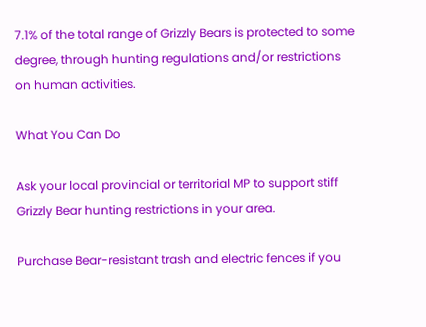7.1% of the total range of Grizzly Bears is protected to some degree, through hunting regulations and/or restrictions on human activities.

What You Can Do

Ask your local provincial or territorial MP to support stiff Grizzly Bear hunting restrictions in your area.

Purchase Bear-resistant trash and electric fences if you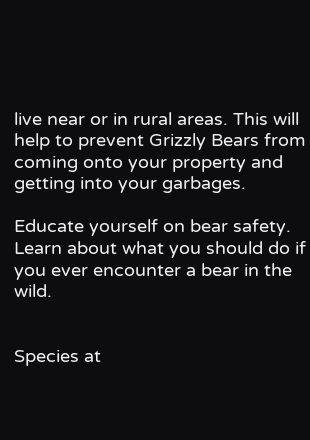live near or in rural areas. This will help to prevent Grizzly Bears from coming onto your property and getting into your garbages.

Educate yourself on bear safety. Learn about what you should do if you ever encounter a bear in the wild.


Species at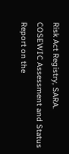Risk Act Registry, SARA.
COSEWIC Assessment and Status Report on the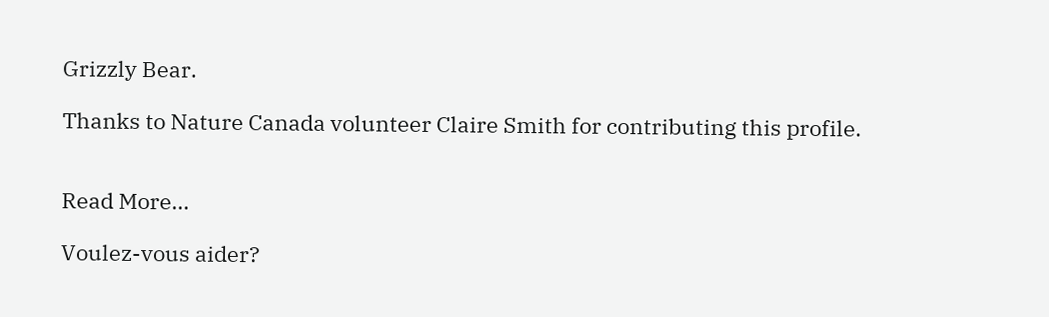Grizzly Bear.

Thanks to Nature Canada volunteer Claire Smith for contributing this profile.


Read More…

Voulez-vous aider?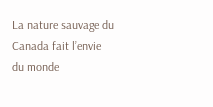La nature sauvage du Canada fait l’envie du monde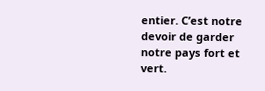entier. C’est notre devoir de garder notre pays fort et vert.